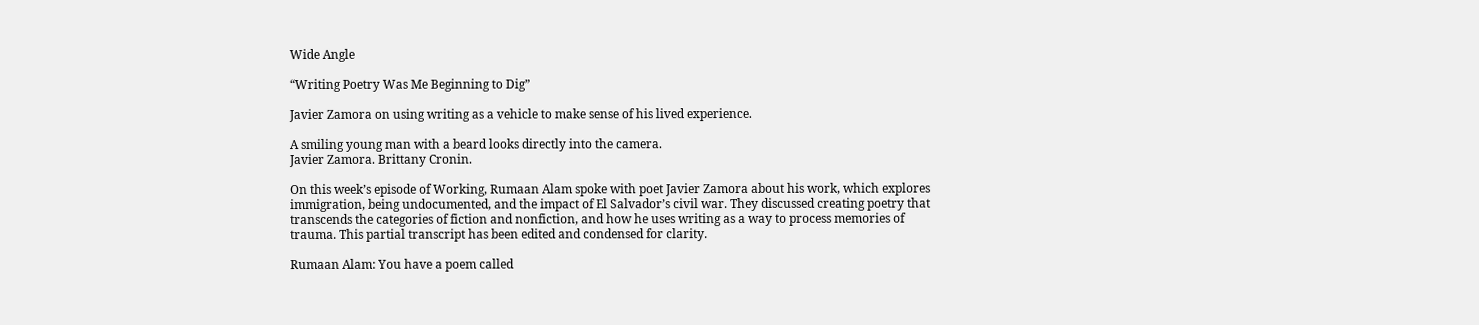Wide Angle

“Writing Poetry Was Me Beginning to Dig”

Javier Zamora on using writing as a vehicle to make sense of his lived experience.

A smiling young man with a beard looks directly into the camera.
Javier Zamora. Brittany Cronin.

On this week’s episode of Working, Rumaan Alam spoke with poet Javier Zamora about his work, which explores immigration, being undocumented, and the impact of El Salvador’s civil war. They discussed creating poetry that transcends the categories of fiction and nonfiction, and how he uses writing as a way to process memories of trauma. This partial transcript has been edited and condensed for clarity.

Rumaan Alam: You have a poem called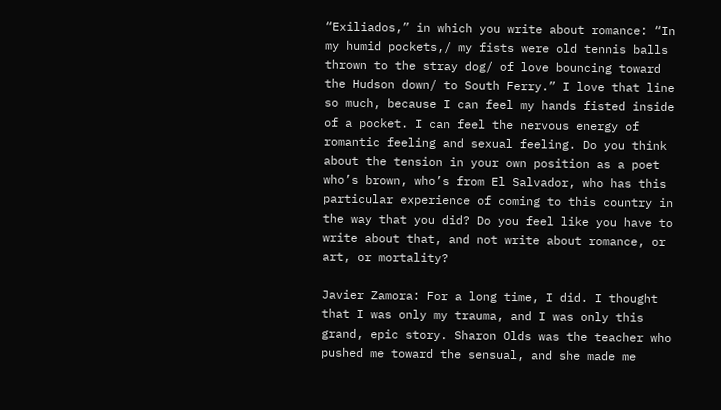“Exiliados,” in which you write about romance: “In my humid pockets,/ my fists were old tennis balls thrown to the stray dog/ of love bouncing toward the Hudson down/ to South Ferry.” I love that line so much, because I can feel my hands fisted inside of a pocket. I can feel the nervous energy of romantic feeling and sexual feeling. Do you think about the tension in your own position as a poet who’s brown, who’s from El Salvador, who has this particular experience of coming to this country in the way that you did? Do you feel like you have to write about that, and not write about romance, or art, or mortality?

Javier Zamora: For a long time, I did. I thought that I was only my trauma, and I was only this grand, epic story. Sharon Olds was the teacher who pushed me toward the sensual, and she made me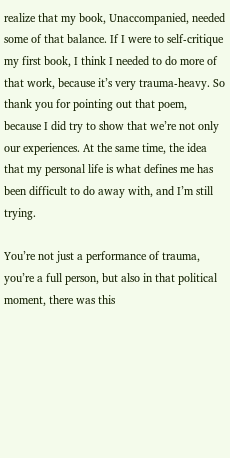realize that my book, Unaccompanied, needed some of that balance. If I were to self-critique my first book, I think I needed to do more of that work, because it’s very trauma-heavy. So thank you for pointing out that poem, because I did try to show that we’re not only our experiences. At the same time, the idea that my personal life is what defines me has been difficult to do away with, and I’m still trying.

You’re not just a performance of trauma, you’re a full person, but also in that political moment, there was this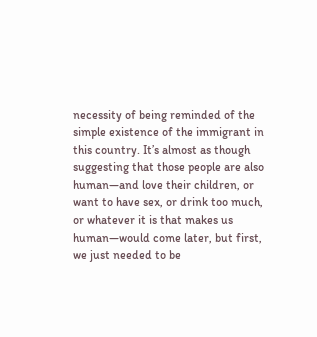necessity of being reminded of the simple existence of the immigrant in this country. It’s almost as though suggesting that those people are also human—and love their children, or want to have sex, or drink too much, or whatever it is that makes us human—would come later, but first, we just needed to be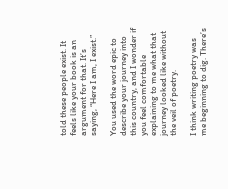told these people exist. It feels like your book is an argument for that. It’s saying, “Here I am, I exist.”

You used the word epic to describe your journey into this country, and I wonder if you feel comfortable explaining to me what that journey looked like without the veil of poetry.

I think writing poetry was me beginning to dig. There’s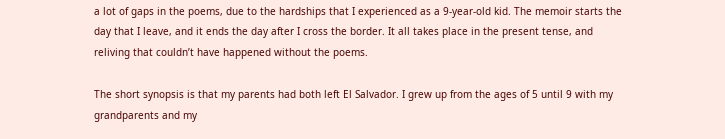a lot of gaps in the poems, due to the hardships that I experienced as a 9-year-old kid. The memoir starts the day that I leave, and it ends the day after I cross the border. It all takes place in the present tense, and reliving that couldn’t have happened without the poems.

The short synopsis is that my parents had both left El Salvador. I grew up from the ages of 5 until 9 with my grandparents and my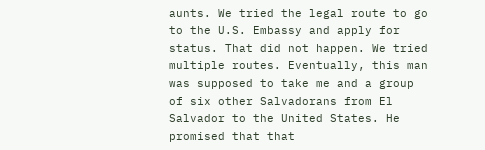aunts. We tried the legal route to go to the U.S. Embassy and apply for status. That did not happen. We tried multiple routes. Eventually, this man was supposed to take me and a group of six other Salvadorans from El Salvador to the United States. He promised that that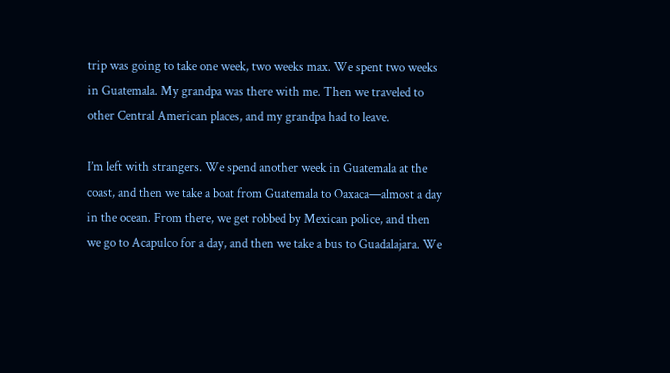trip was going to take one week, two weeks max. We spent two weeks in Guatemala. My grandpa was there with me. Then we traveled to other Central American places, and my grandpa had to leave.

I’m left with strangers. We spend another week in Guatemala at the coast, and then we take a boat from Guatemala to Oaxaca—almost a day in the ocean. From there, we get robbed by Mexican police, and then we go to Acapulco for a day, and then we take a bus to Guadalajara. We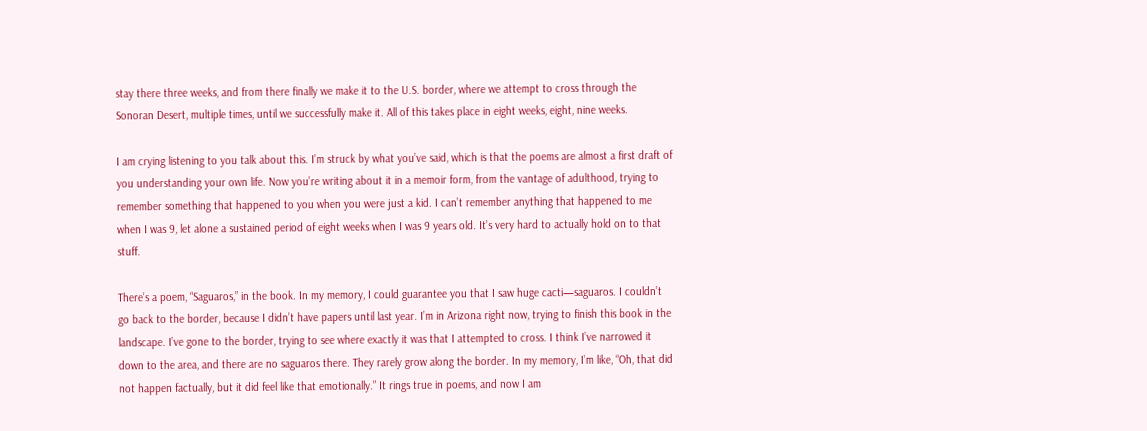stay there three weeks, and from there finally we make it to the U.S. border, where we attempt to cross through the Sonoran Desert, multiple times, until we successfully make it. All of this takes place in eight weeks, eight, nine weeks.

I am crying listening to you talk about this. I’m struck by what you’ve said, which is that the poems are almost a first draft of you understanding your own life. Now you’re writing about it in a memoir form, from the vantage of adulthood, trying to remember something that happened to you when you were just a kid. I can’t remember anything that happened to me when I was 9, let alone a sustained period of eight weeks when I was 9 years old. It’s very hard to actually hold on to that stuff.

There’s a poem, “Saguaros,” in the book. In my memory, I could guarantee you that I saw huge cacti—saguaros. I couldn’t go back to the border, because I didn’t have papers until last year. I’m in Arizona right now, trying to finish this book in the landscape. I’ve gone to the border, trying to see where exactly it was that I attempted to cross. I think I’ve narrowed it down to the area, and there are no saguaros there. They rarely grow along the border. In my memory, I’m like, “Oh, that did not happen factually, but it did feel like that emotionally.” It rings true in poems, and now I am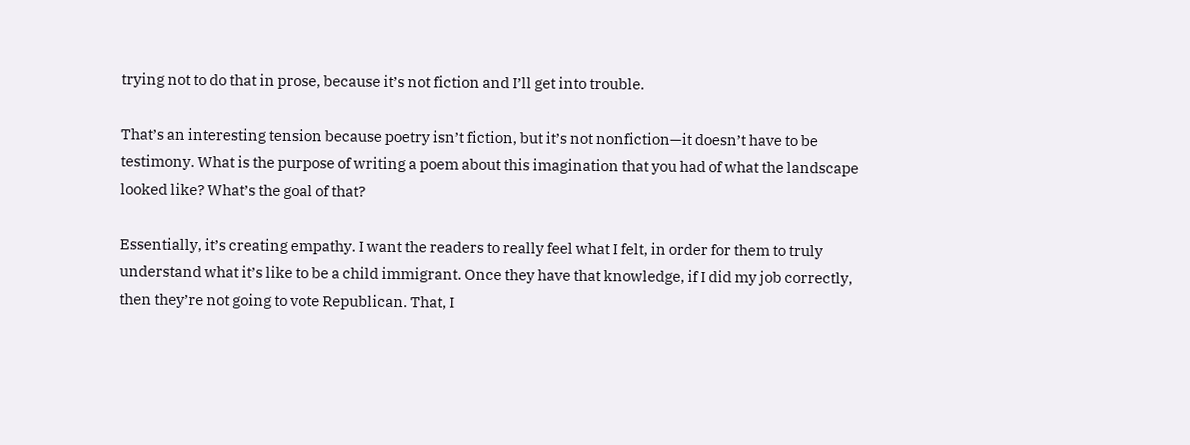trying not to do that in prose, because it’s not fiction and I’ll get into trouble.

That’s an interesting tension because poetry isn’t fiction, but it’s not nonfiction—it doesn’t have to be testimony. What is the purpose of writing a poem about this imagination that you had of what the landscape looked like? What’s the goal of that?

Essentially, it’s creating empathy. I want the readers to really feel what I felt, in order for them to truly understand what it’s like to be a child immigrant. Once they have that knowledge, if I did my job correctly, then they’re not going to vote Republican. That, I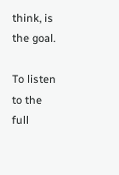think, is the goal.

To listen to the full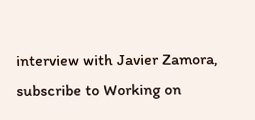interview with Javier Zamora, subscribe to Working on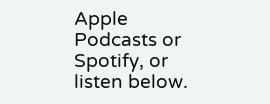Apple Podcasts or Spotify, or listen below.